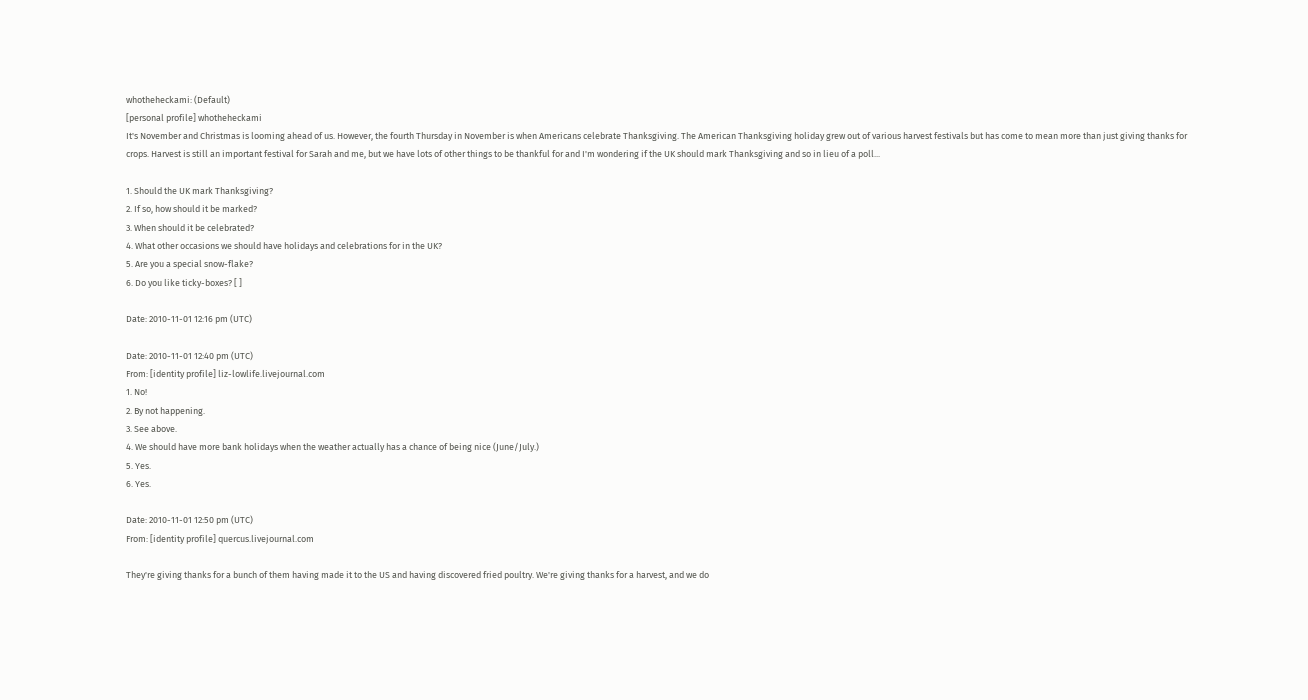whotheheckami: (Default)
[personal profile] whotheheckami
It's November and Christmas is looming ahead of us. However, the fourth Thursday in November is when Americans celebrate Thanksgiving. The American Thanksgiving holiday grew out of various harvest festivals but has come to mean more than just giving thanks for crops. Harvest is still an important festival for Sarah and me, but we have lots of other things to be thankful for and I'm wondering if the UK should mark Thanksgiving and so in lieu of a poll...

1. Should the UK mark Thanksgiving?
2. If so, how should it be marked?
3. When should it be celebrated?
4. What other occasions we should have holidays and celebrations for in the UK?
5. Are you a special snow-flake?
6. Do you like ticky-boxes? [ ]

Date: 2010-11-01 12:16 pm (UTC)

Date: 2010-11-01 12:40 pm (UTC)
From: [identity profile] liz-lowlife.livejournal.com
1. No!
2. By not happening.
3. See above.
4. We should have more bank holidays when the weather actually has a chance of being nice (June/July.)
5. Yes.
6. Yes.

Date: 2010-11-01 12:50 pm (UTC)
From: [identity profile] quercus.livejournal.com

They're giving thanks for a bunch of them having made it to the US and having discovered fried poultry. We're giving thanks for a harvest, and we do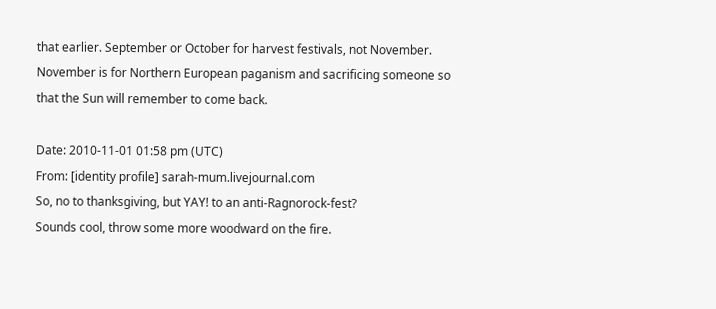that earlier. September or October for harvest festivals, not November. November is for Northern European paganism and sacrificing someone so that the Sun will remember to come back.

Date: 2010-11-01 01:58 pm (UTC)
From: [identity profile] sarah-mum.livejournal.com
So, no to thanksgiving, but YAY! to an anti-Ragnorock-fest?
Sounds cool, throw some more woodward on the fire.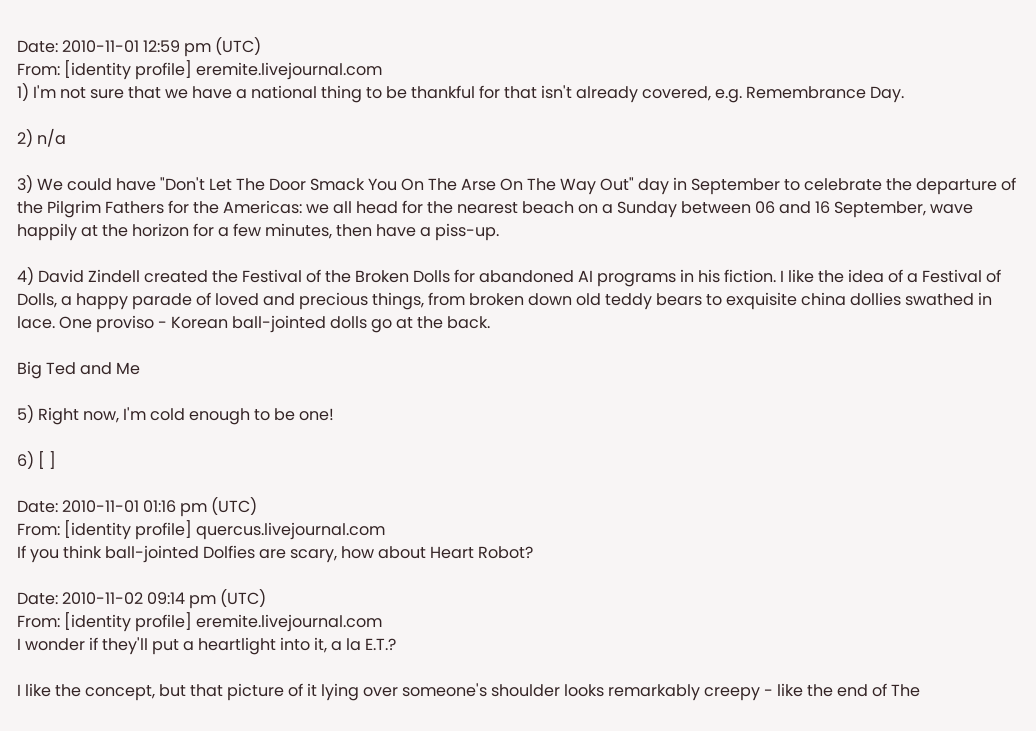Date: 2010-11-01 12:59 pm (UTC)
From: [identity profile] eremite.livejournal.com
1) I'm not sure that we have a national thing to be thankful for that isn't already covered, e.g. Remembrance Day.

2) n/a

3) We could have "Don't Let The Door Smack You On The Arse On The Way Out" day in September to celebrate the departure of the Pilgrim Fathers for the Americas: we all head for the nearest beach on a Sunday between 06 and 16 September, wave happily at the horizon for a few minutes, then have a piss-up.

4) David Zindell created the Festival of the Broken Dolls for abandoned AI programs in his fiction. I like the idea of a Festival of Dolls, a happy parade of loved and precious things, from broken down old teddy bears to exquisite china dollies swathed in lace. One proviso - Korean ball-jointed dolls go at the back.

Big Ted and Me

5) Right now, I'm cold enough to be one!

6) [ ]

Date: 2010-11-01 01:16 pm (UTC)
From: [identity profile] quercus.livejournal.com
If you think ball-jointed Dolfies are scary, how about Heart Robot?

Date: 2010-11-02 09:14 pm (UTC)
From: [identity profile] eremite.livejournal.com
I wonder if they'll put a heartlight into it, a la E.T.?

I like the concept, but that picture of it lying over someone's shoulder looks remarkably creepy - like the end of The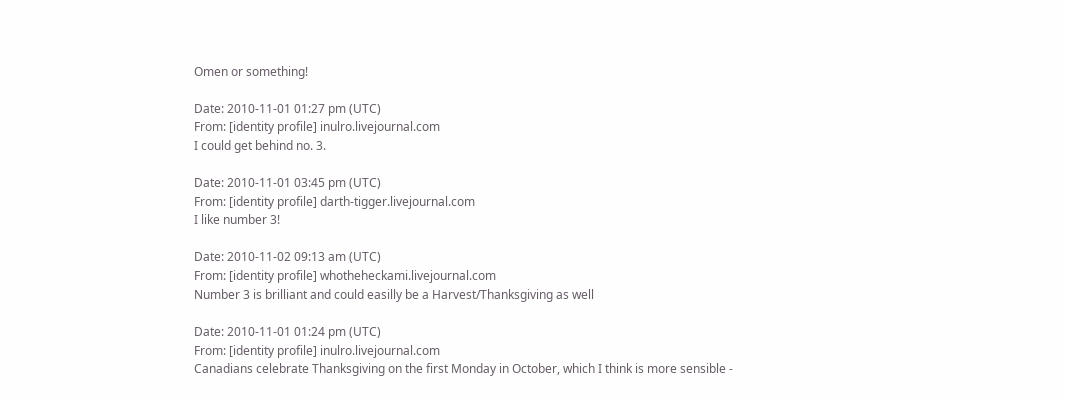Omen or something!

Date: 2010-11-01 01:27 pm (UTC)
From: [identity profile] inulro.livejournal.com
I could get behind no. 3.

Date: 2010-11-01 03:45 pm (UTC)
From: [identity profile] darth-tigger.livejournal.com
I like number 3!

Date: 2010-11-02 09:13 am (UTC)
From: [identity profile] whotheheckami.livejournal.com
Number 3 is brilliant and could easilly be a Harvest/Thanksgiving as well

Date: 2010-11-01 01:24 pm (UTC)
From: [identity profile] inulro.livejournal.com
Canadians celebrate Thanksgiving on the first Monday in October, which I think is more sensible -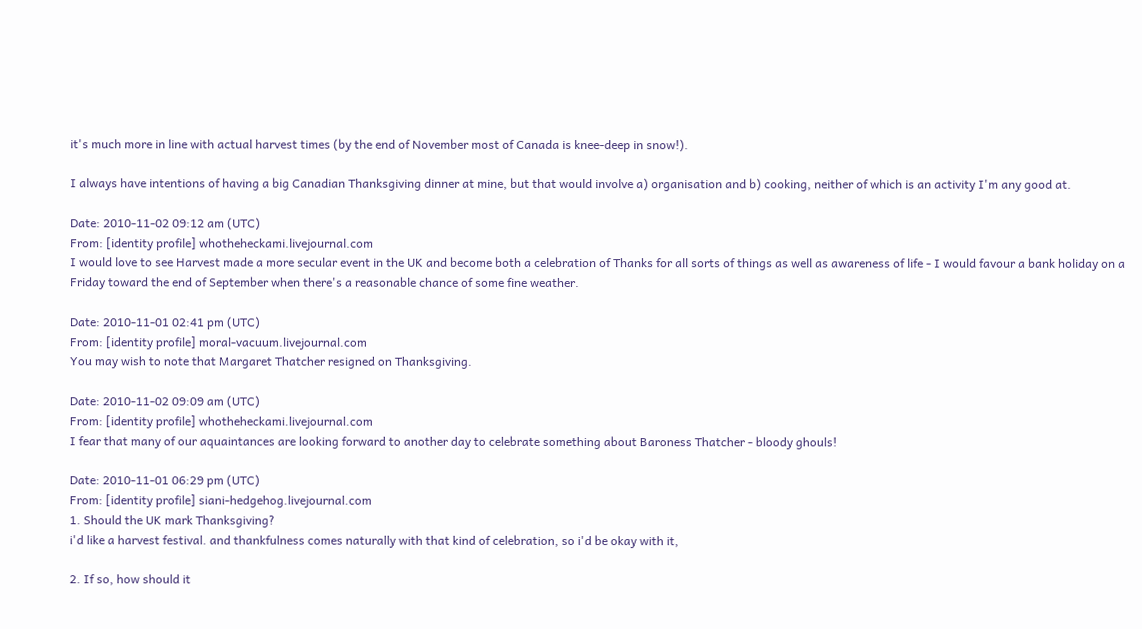it's much more in line with actual harvest times (by the end of November most of Canada is knee-deep in snow!).

I always have intentions of having a big Canadian Thanksgiving dinner at mine, but that would involve a) organisation and b) cooking, neither of which is an activity I'm any good at.

Date: 2010-11-02 09:12 am (UTC)
From: [identity profile] whotheheckami.livejournal.com
I would love to see Harvest made a more secular event in the UK and become both a celebration of Thanks for all sorts of things as well as awareness of life - I would favour a bank holiday on a Friday toward the end of September when there's a reasonable chance of some fine weather.

Date: 2010-11-01 02:41 pm (UTC)
From: [identity profile] moral-vacuum.livejournal.com
You may wish to note that Margaret Thatcher resigned on Thanksgiving.

Date: 2010-11-02 09:09 am (UTC)
From: [identity profile] whotheheckami.livejournal.com
I fear that many of our aquaintances are looking forward to another day to celebrate something about Baroness Thatcher - bloody ghouls!

Date: 2010-11-01 06:29 pm (UTC)
From: [identity profile] siani-hedgehog.livejournal.com
1. Should the UK mark Thanksgiving?
i'd like a harvest festival. and thankfulness comes naturally with that kind of celebration, so i'd be okay with it,

2. If so, how should it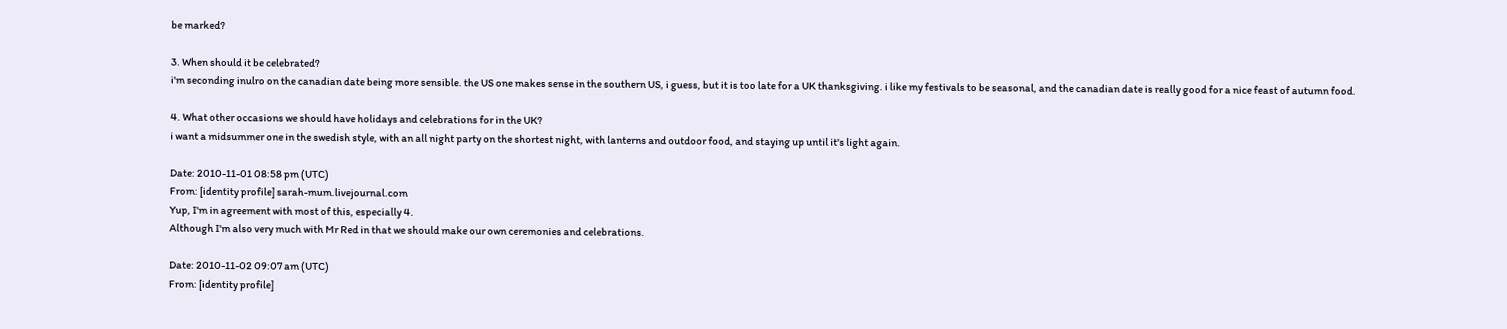be marked?

3. When should it be celebrated?
i'm seconding inulro on the canadian date being more sensible. the US one makes sense in the southern US, i guess, but it is too late for a UK thanksgiving. i like my festivals to be seasonal, and the canadian date is really good for a nice feast of autumn food.

4. What other occasions we should have holidays and celebrations for in the UK?
i want a midsummer one in the swedish style, with an all night party on the shortest night, with lanterns and outdoor food, and staying up until it's light again.

Date: 2010-11-01 08:58 pm (UTC)
From: [identity profile] sarah-mum.livejournal.com
Yup, I'm in agreement with most of this, especially 4.
Although I'm also very much with Mr Red in that we should make our own ceremonies and celebrations.

Date: 2010-11-02 09:07 am (UTC)
From: [identity profile]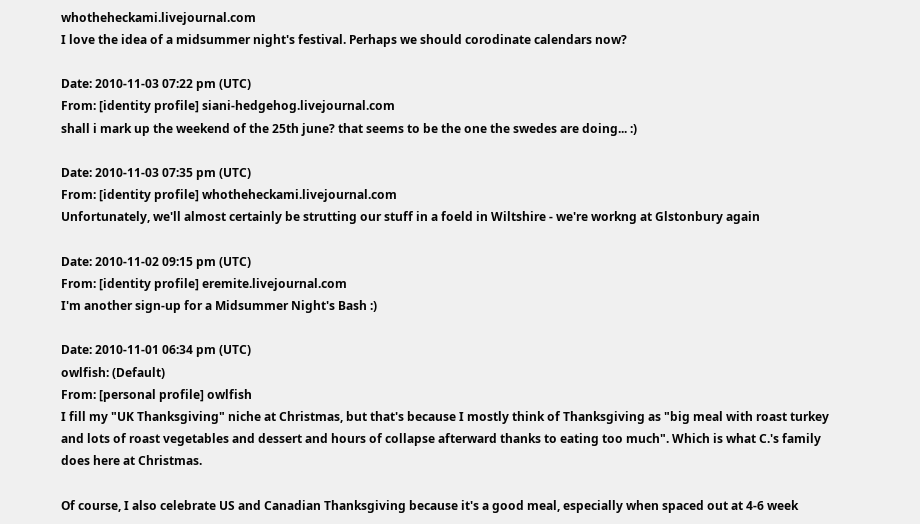whotheheckami.livejournal.com
I love the idea of a midsummer night's festival. Perhaps we should corodinate calendars now?

Date: 2010-11-03 07:22 pm (UTC)
From: [identity profile] siani-hedgehog.livejournal.com
shall i mark up the weekend of the 25th june? that seems to be the one the swedes are doing... :)

Date: 2010-11-03 07:35 pm (UTC)
From: [identity profile] whotheheckami.livejournal.com
Unfortunately, we'll almost certainly be strutting our stuff in a foeld in Wiltshire - we're workng at Glstonbury again

Date: 2010-11-02 09:15 pm (UTC)
From: [identity profile] eremite.livejournal.com
I'm another sign-up for a Midsummer Night's Bash :)

Date: 2010-11-01 06:34 pm (UTC)
owlfish: (Default)
From: [personal profile] owlfish
I fill my "UK Thanksgiving" niche at Christmas, but that's because I mostly think of Thanksgiving as "big meal with roast turkey and lots of roast vegetables and dessert and hours of collapse afterward thanks to eating too much". Which is what C.'s family does here at Christmas.

Of course, I also celebrate US and Canadian Thanksgiving because it's a good meal, especially when spaced out at 4-6 week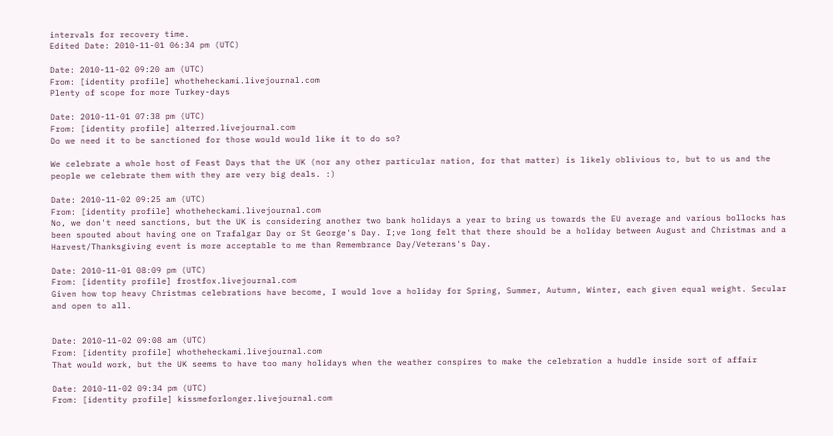intervals for recovery time.
Edited Date: 2010-11-01 06:34 pm (UTC)

Date: 2010-11-02 09:20 am (UTC)
From: [identity profile] whotheheckami.livejournal.com
Plenty of scope for more Turkey-days

Date: 2010-11-01 07:38 pm (UTC)
From: [identity profile] alterred.livejournal.com
Do we need it to be sanctioned for those would would like it to do so?

We celebrate a whole host of Feast Days that the UK (nor any other particular nation, for that matter) is likely oblivious to, but to us and the people we celebrate them with they are very big deals. :)

Date: 2010-11-02 09:25 am (UTC)
From: [identity profile] whotheheckami.livejournal.com
No, we don't need sanctions, but the UK is considering another two bank holidays a year to bring us towards the EU average and various bollocks has been spouted about having one on Trafalgar Day or St George's Day. I;ve long felt that there should be a holiday between August and Christmas and a Harvest/Thanksgiving event is more acceptable to me than Remembrance Day/Veterans's Day.

Date: 2010-11-01 08:09 pm (UTC)
From: [identity profile] frostfox.livejournal.com
Given how top heavy Christmas celebrations have become, I would love a holiday for Spring, Summer, Autumn, Winter, each given equal weight. Secular and open to all.


Date: 2010-11-02 09:08 am (UTC)
From: [identity profile] whotheheckami.livejournal.com
That would work, but the UK seems to have too many holidays when the weather conspires to make the celebration a huddle inside sort of affair

Date: 2010-11-02 09:34 pm (UTC)
From: [identity profile] kissmeforlonger.livejournal.com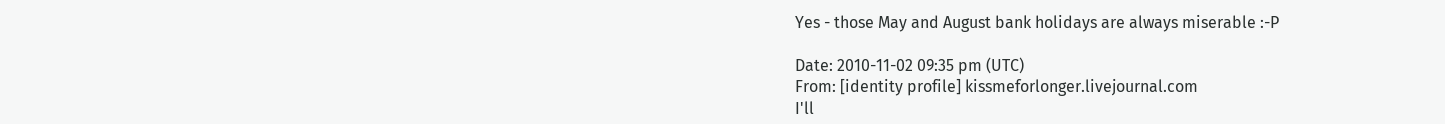Yes - those May and August bank holidays are always miserable :-P

Date: 2010-11-02 09:35 pm (UTC)
From: [identity profile] kissmeforlonger.livejournal.com
I'll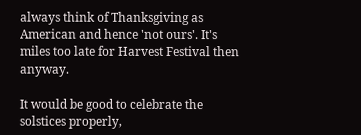always think of Thanksgiving as American and hence 'not ours'. It's miles too late for Harvest Festival then anyway.

It would be good to celebrate the solstices properly,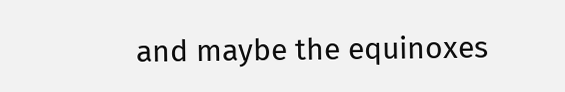and maybe the equinoxes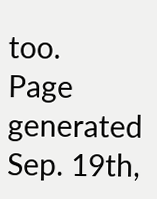too.
Page generated Sep. 19th,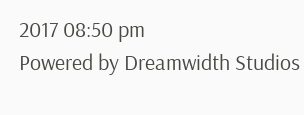2017 08:50 pm
Powered by Dreamwidth Studios